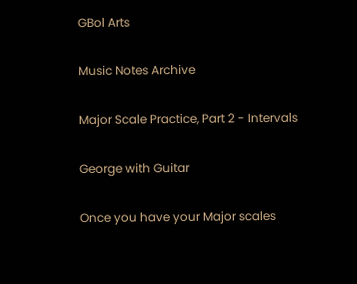GBol Arts

Music Notes Archive

Major Scale Practice, Part 2 - Intervals

George with Guitar

Once you have your Major scales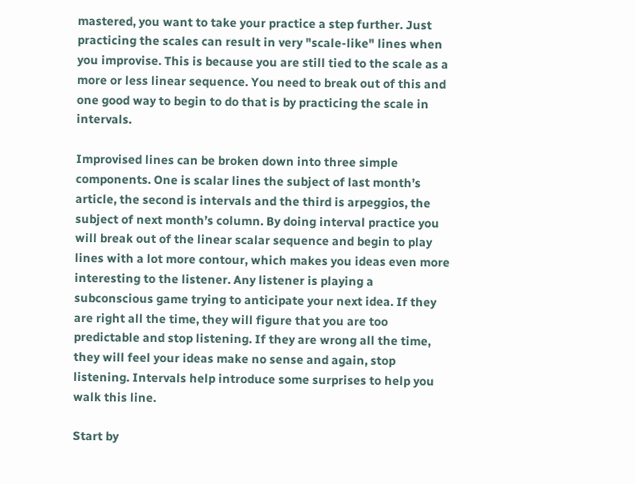mastered, you want to take your practice a step further. Just practicing the scales can result in very "scale-like" lines when you improvise. This is because you are still tied to the scale as a more or less linear sequence. You need to break out of this and one good way to begin to do that is by practicing the scale in intervals.

Improvised lines can be broken down into three simple components. One is scalar lines the subject of last month’s article, the second is intervals and the third is arpeggios, the subject of next month’s column. By doing interval practice you will break out of the linear scalar sequence and begin to play lines with a lot more contour, which makes you ideas even more interesting to the listener. Any listener is playing a subconscious game trying to anticipate your next idea. If they are right all the time, they will figure that you are too predictable and stop listening. If they are wrong all the time, they will feel your ideas make no sense and again, stop listening. Intervals help introduce some surprises to help you walk this line.

Start by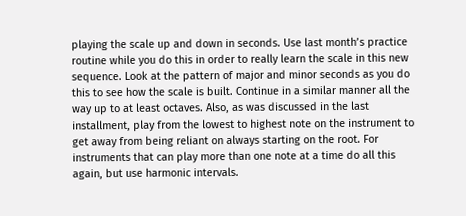playing the scale up and down in seconds. Use last month’s practice routine while you do this in order to really learn the scale in this new sequence. Look at the pattern of major and minor seconds as you do this to see how the scale is built. Continue in a similar manner all the way up to at least octaves. Also, as was discussed in the last installment, play from the lowest to highest note on the instrument to get away from being reliant on always starting on the root. For instruments that can play more than one note at a time do all this again, but use harmonic intervals.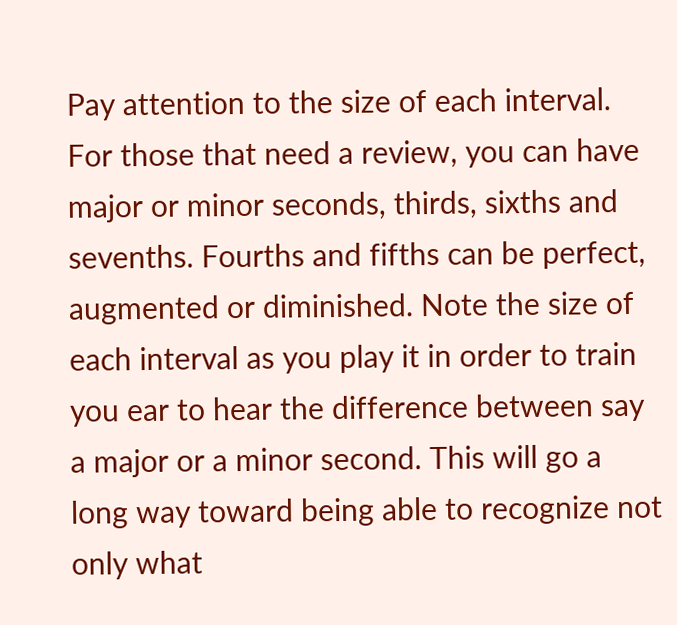Pay attention to the size of each interval. For those that need a review, you can have major or minor seconds, thirds, sixths and sevenths. Fourths and fifths can be perfect, augmented or diminished. Note the size of each interval as you play it in order to train you ear to hear the difference between say a major or a minor second. This will go a long way toward being able to recognize not only what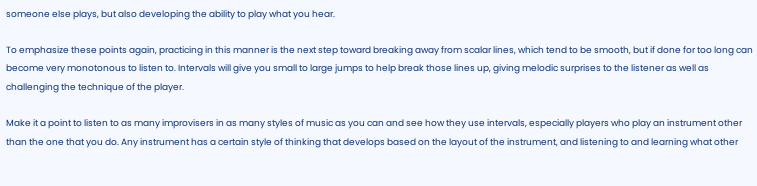someone else plays, but also developing the ability to play what you hear.

To emphasize these points again, practicing in this manner is the next step toward breaking away from scalar lines, which tend to be smooth, but if done for too long can become very monotonous to listen to. Intervals will give you small to large jumps to help break those lines up, giving melodic surprises to the listener as well as challenging the technique of the player.

Make it a point to listen to as many improvisers in as many styles of music as you can and see how they use intervals, especially players who play an instrument other than the one that you do. Any instrument has a certain style of thinking that develops based on the layout of the instrument, and listening to and learning what other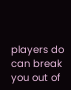players do can break you out of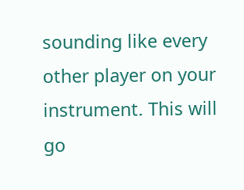sounding like every other player on your instrument. This will go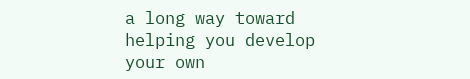a long way toward helping you develop your own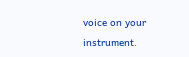voice on your instrument.